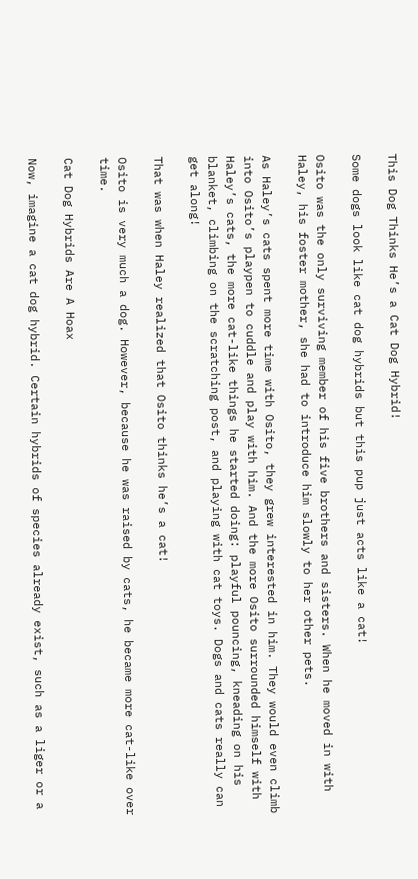This Dog Thinks He’s a Cat Dog Hybrid!

Some dogs look like cat dog hybrids but this pup just acts like a cat!

Osito was the only surviving member of his five brothers and sisters. When he moved in with Haley, his foster mother, she had to introduce him slowly to her other pets.

As Haley’s cats spent more time with Osito, they grew interested in him. They would even climb into Osito’s playpen to cuddle and play with him. And the more Osito surrounded himself with Haley’s cats, the more cat-like things he started doing: playful pouncing, kneading on his blanket, climbing on the scratching post, and playing with cat toys. Dogs and cats really can get along!

That was when Haley realized that Osito thinks he’s a cat!

Osito is very much a dog. However, because he was raised by cats, he became more cat-like over time.

Cat Dog Hybrids Are A Hoax

Now, imagine a cat dog hybrid. Certain hybrids of species already exist, such as a liger or a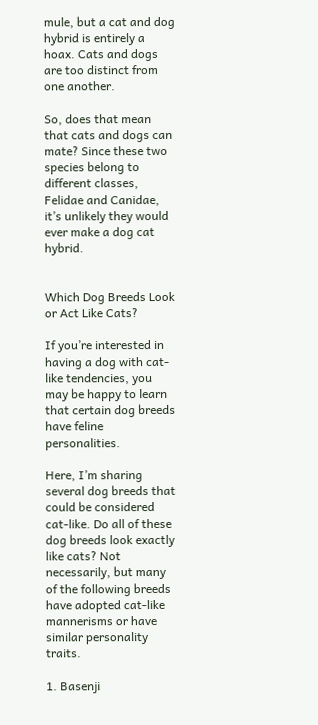mule, but a cat and dog hybrid is entirely a hoax. Cats and dogs are too distinct from one another.

So, does that mean that cats and dogs can mate? Since these two species belong to different classes, Felidae and Canidae, it’s unlikely they would ever make a dog cat hybrid.


Which Dog Breeds Look or Act Like Cats?

If you’re interested in having a dog with cat-like tendencies, you may be happy to learn that certain dog breeds have feline personalities.

Here, I’m sharing several dog breeds that could be considered cat-like. Do all of these dog breeds look exactly like cats? Not necessarily, but many of the following breeds have adopted cat-like mannerisms or have similar personality traits.

1. Basenji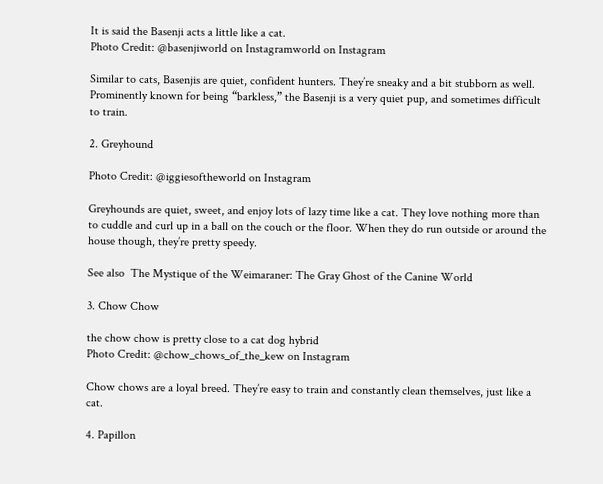It is said the Basenji acts a little like a cat.
Photo Credit: @basenjiworld on Instagramworld on Instagram

Similar to cats, Basenjis are quiet, confident hunters. They’re sneaky and a bit stubborn as well. Prominently known for being “barkless,” the Basenji is a very quiet pup, and sometimes difficult to train.

2. Greyhound

Photo Credit: @iggiesoftheworld on Instagram

Greyhounds are quiet, sweet, and enjoy lots of lazy time like a cat. They love nothing more than to cuddle and curl up in a ball on the couch or the floor. When they do run outside or around the house though, they’re pretty speedy.

See also  The Mystique of the Weimaraner: The Gray Ghost of the Canine World

3. Chow Chow

the chow chow is pretty close to a cat dog hybrid
Photo Credit: @chow_chows_of_the_kew on Instagram

Chow chows are a loyal breed. They’re easy to train and constantly clean themselves, just like a cat.

4. Papillon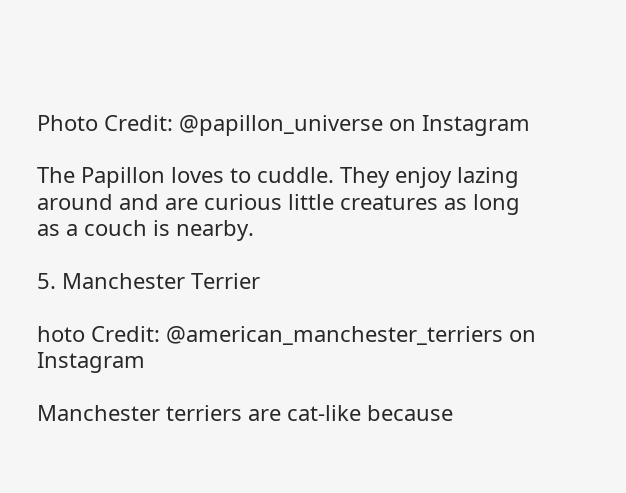Photo Credit: @papillon_universe on Instagram

The Papillon loves to cuddle. They enjoy lazing around and are curious little creatures as long as a couch is nearby.

5. Manchester Terrier

hoto Credit: @american_manchester_terriers on Instagram

Manchester terriers are cat-like because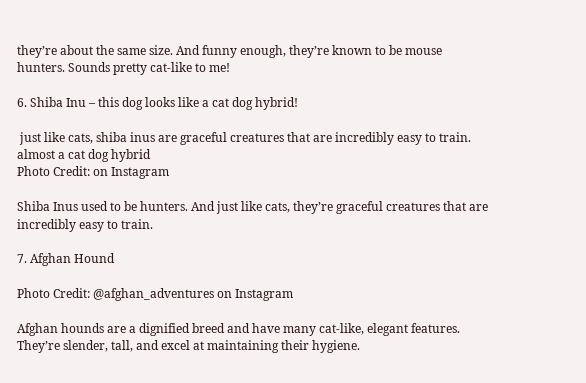they’re about the same size. And funny enough, they’re known to be mouse hunters. Sounds pretty cat-like to me!

6. Shiba Inu – this dog looks like a cat dog hybrid!

 just like cats, shiba inus are graceful creatures that are incredibly easy to train. almost a cat dog hybrid
Photo Credit: on Instagram

Shiba Inus used to be hunters. And just like cats, they’re graceful creatures that are incredibly easy to train.

7. Afghan Hound

Photo Credit: @afghan_adventures on Instagram

Afghan hounds are a dignified breed and have many cat-like, elegant features. They’re slender, tall, and excel at maintaining their hygiene.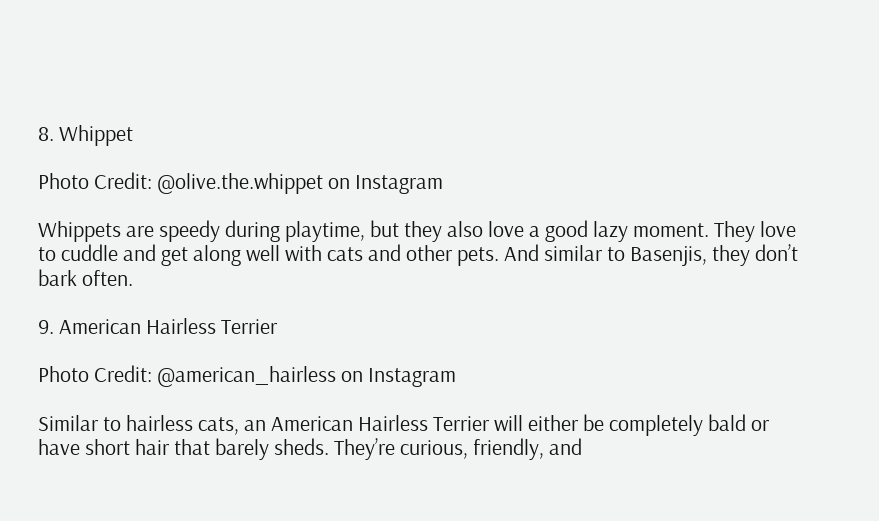8. Whippet

Photo Credit: @olive.the.whippet on Instagram

Whippets are speedy during playtime, but they also love a good lazy moment. They love to cuddle and get along well with cats and other pets. And similar to Basenjis, they don’t bark often.

9. American Hairless Terrier

Photo Credit: @american_hairless on Instagram

Similar to hairless cats, an American Hairless Terrier will either be completely bald or have short hair that barely sheds. They’re curious, friendly, and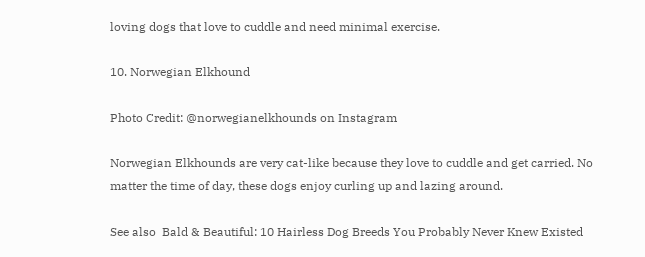loving dogs that love to cuddle and need minimal exercise.

10. Norwegian Elkhound

Photo Credit: @norwegianelkhounds on Instagram

Norwegian Elkhounds are very cat-like because they love to cuddle and get carried. No matter the time of day, these dogs enjoy curling up and lazing around.

See also  Bald & Beautiful: 10 Hairless Dog Breeds You Probably Never Knew Existed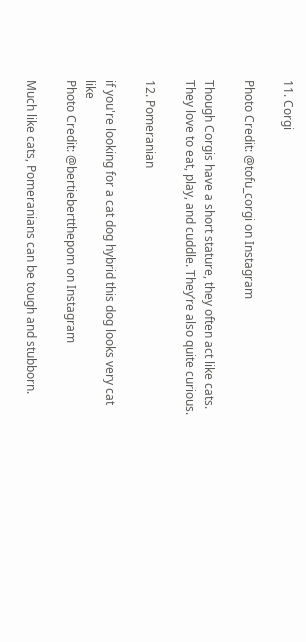11. Corgi

Photo Credit: @tofu_corgi on Instagram

Though Corgis have a short stature, they often act like cats. They love to eat, play, and cuddle. They’re also quite curious.

12. Pomeranian

if you're looking for a cat dog hybrid this dog looks very cat like
Photo Credit: @bertiebertthepom on Instagram

Much like cats, Pomeranians can be tough and stubborn.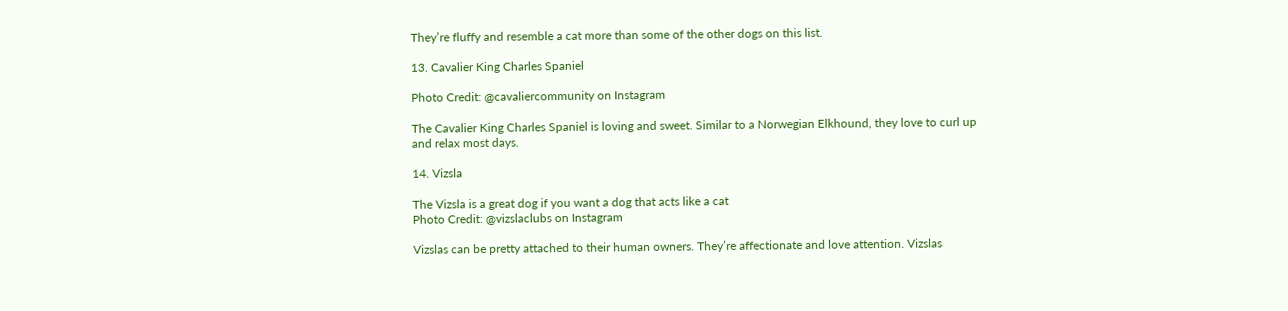They’re fluffy and resemble a cat more than some of the other dogs on this list.

13. Cavalier King Charles Spaniel

Photo Credit: @cavaliercommunity on Instagram

The Cavalier King Charles Spaniel is loving and sweet. Similar to a Norwegian Elkhound, they love to curl up and relax most days.

14. Vizsla

The Vizsla is a great dog if you want a dog that acts like a cat
Photo Credit: @vizslaclubs on Instagram

Vizslas can be pretty attached to their human owners. They’re affectionate and love attention. Vizslas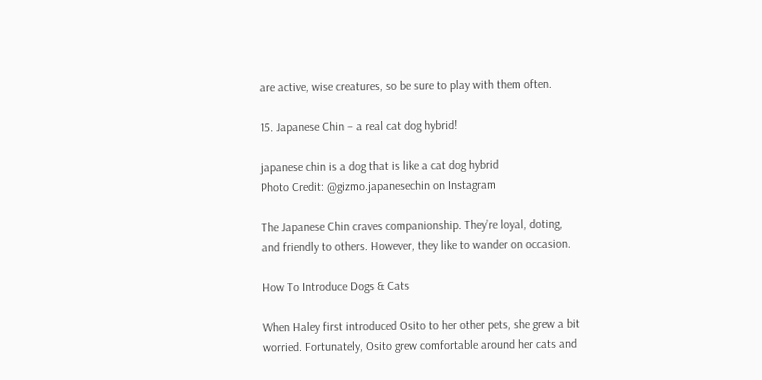are active, wise creatures, so be sure to play with them often.

15. Japanese Chin – a real cat dog hybrid!

japanese chin is a dog that is like a cat dog hybrid
Photo Credit: @gizmo.japanesechin on Instagram

The Japanese Chin craves companionship. They’re loyal, doting, and friendly to others. However, they like to wander on occasion.

How To Introduce Dogs & Cats

When Haley first introduced Osito to her other pets, she grew a bit worried. Fortunately, Osito grew comfortable around her cats and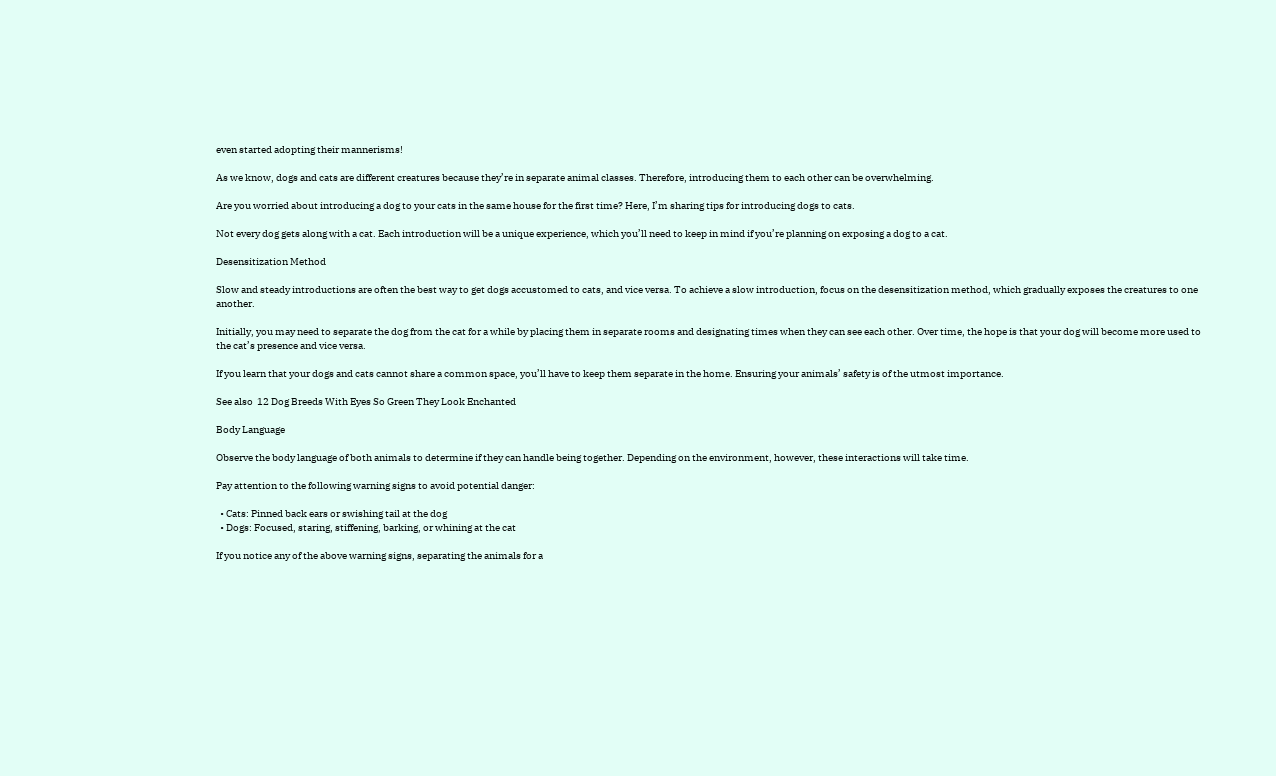even started adopting their mannerisms!

As we know, dogs and cats are different creatures because they’re in separate animal classes. Therefore, introducing them to each other can be overwhelming.

Are you worried about introducing a dog to your cats in the same house for the first time? Here, I’m sharing tips for introducing dogs to cats.

Not every dog gets along with a cat. Each introduction will be a unique experience, which you’ll need to keep in mind if you’re planning on exposing a dog to a cat.

Desensitization Method

Slow and steady introductions are often the best way to get dogs accustomed to cats, and vice versa. To achieve a slow introduction, focus on the desensitization method, which gradually exposes the creatures to one another.

Initially, you may need to separate the dog from the cat for a while by placing them in separate rooms and designating times when they can see each other. Over time, the hope is that your dog will become more used to the cat’s presence and vice versa.

If you learn that your dogs and cats cannot share a common space, you’ll have to keep them separate in the home. Ensuring your animals’ safety is of the utmost importance.

See also  12 Dog Breeds With Eyes So Green They Look Enchanted

Body Language

Observe the body language of both animals to determine if they can handle being together. Depending on the environment, however, these interactions will take time.

Pay attention to the following warning signs to avoid potential danger:

  • Cats: Pinned back ears or swishing tail at the dog
  • Dogs: Focused, staring, stiffening, barking, or whining at the cat

If you notice any of the above warning signs, separating the animals for a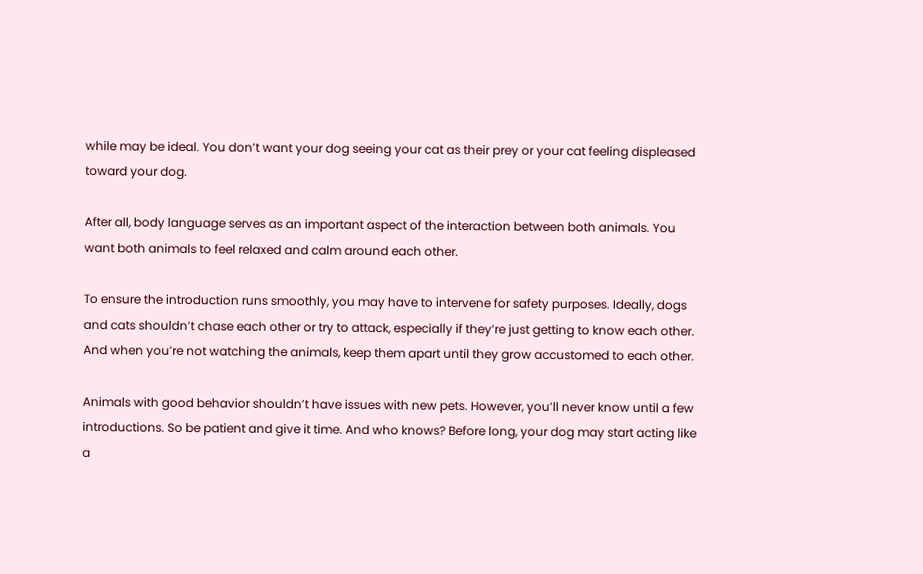while may be ideal. You don’t want your dog seeing your cat as their prey or your cat feeling displeased toward your dog.

After all, body language serves as an important aspect of the interaction between both animals. You want both animals to feel relaxed and calm around each other.

To ensure the introduction runs smoothly, you may have to intervene for safety purposes. Ideally, dogs and cats shouldn’t chase each other or try to attack, especially if they’re just getting to know each other. And when you’re not watching the animals, keep them apart until they grow accustomed to each other.

Animals with good behavior shouldn’t have issues with new pets. However, you’ll never know until a few introductions. So be patient and give it time. And who knows? Before long, your dog may start acting like a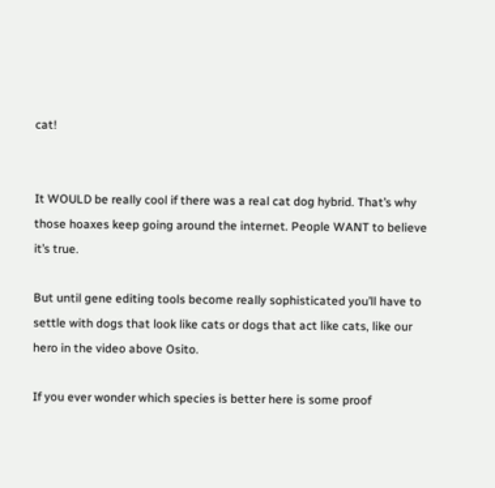cat!


It WOULD be really cool if there was a real cat dog hybrid. That’s why those hoaxes keep going around the internet. People WANT to believe it’s true.

But until gene editing tools become really sophisticated you’ll have to settle with dogs that look like cats or dogs that act like cats, like our hero in the video above Osito.

If you ever wonder which species is better here is some proof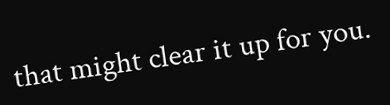that might clear it up for you.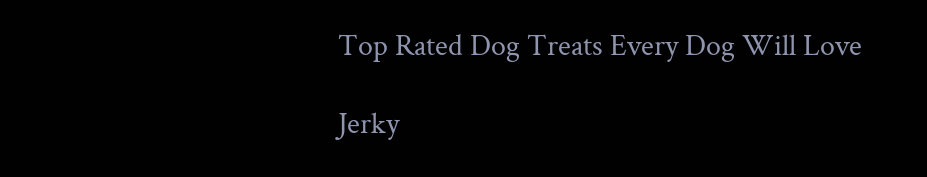Top Rated Dog Treats Every Dog Will Love

Jerky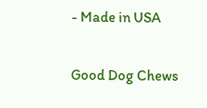- Made in USA

Good Dog Chews